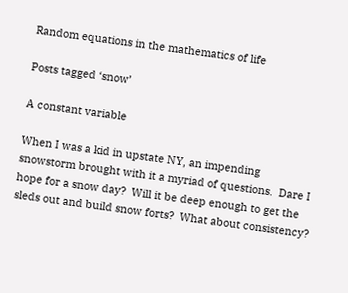Random equations in the mathematics of life

Posts tagged ‘snow’

A constant variable

When I was a kid in upstate NY, an impending snowstorm brought with it a myriad of questions.  Dare I hope for a snow day?  Will it be deep enough to get the sleds out and build snow forts?  What about consistency?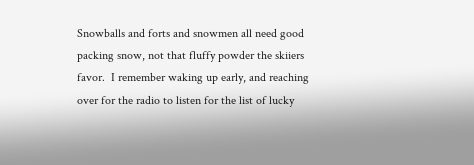Snowballs and forts and snowmen all need good packing snow, not that fluffy powder the skiiers favor.  I remember waking up early, and reaching over for the radio to listen for the list of lucky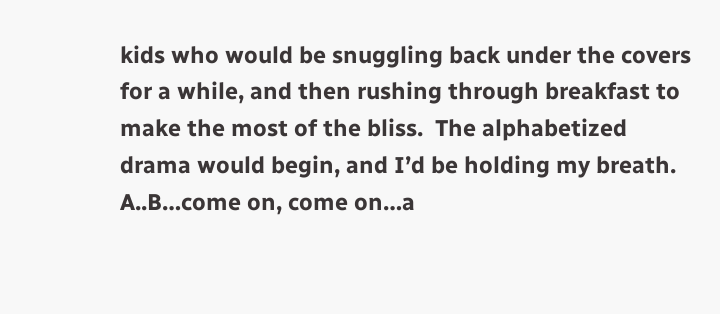kids who would be snuggling back under the covers for a while, and then rushing through breakfast to make the most of the bliss.  The alphabetized drama would begin, and I’d be holding my breath.  A..B…come on, come on…a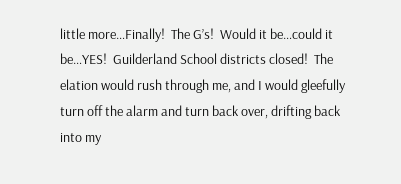little more…Finally!  The G’s!  Would it be…could it be…YES!  Guilderland School districts closed!  The elation would rush through me, and I would gleefully turn off the alarm and turn back over, drifting back into my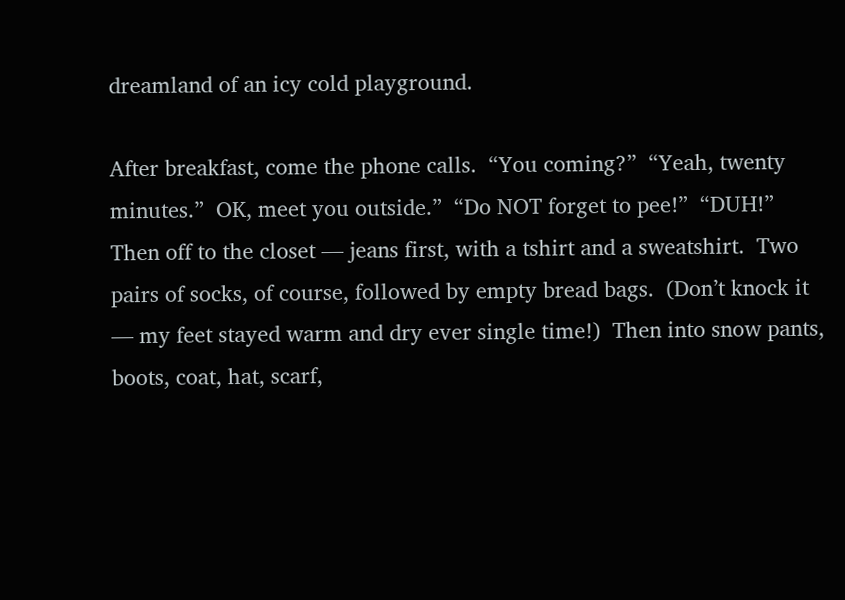dreamland of an icy cold playground.

After breakfast, come the phone calls.  “You coming?”  “Yeah, twenty minutes.”  OK, meet you outside.”  “Do NOT forget to pee!”  “DUH!”  Then off to the closet — jeans first, with a tshirt and a sweatshirt.  Two pairs of socks, of course, followed by empty bread bags.  (Don’t knock it — my feet stayed warm and dry ever single time!)  Then into snow pants, boots, coat, hat, scarf,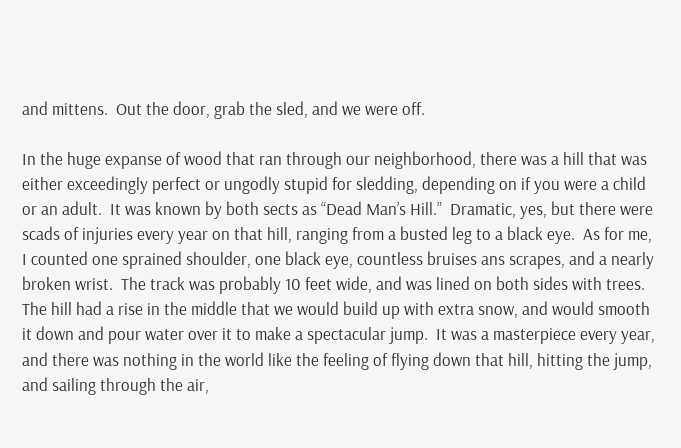and mittens.  Out the door, grab the sled, and we were off.

In the huge expanse of wood that ran through our neighborhood, there was a hill that was either exceedingly perfect or ungodly stupid for sledding, depending on if you were a child or an adult.  It was known by both sects as “Dead Man’s Hill.”  Dramatic, yes, but there were scads of injuries every year on that hill, ranging from a busted leg to a black eye.  As for me, I counted one sprained shoulder, one black eye, countless bruises ans scrapes, and a nearly broken wrist.  The track was probably 10 feet wide, and was lined on both sides with trees.  The hill had a rise in the middle that we would build up with extra snow, and would smooth it down and pour water over it to make a spectacular jump.  It was a masterpiece every year, and there was nothing in the world like the feeling of flying down that hill, hitting the jump, and sailing through the air,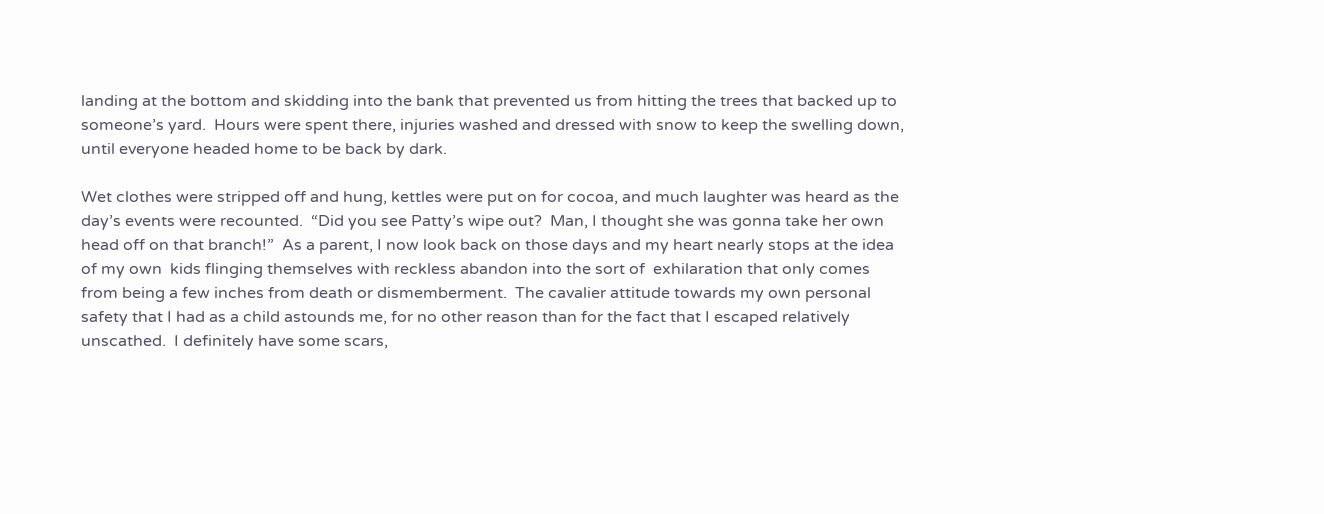landing at the bottom and skidding into the bank that prevented us from hitting the trees that backed up to someone’s yard.  Hours were spent there, injuries washed and dressed with snow to keep the swelling down, until everyone headed home to be back by dark.

Wet clothes were stripped off and hung, kettles were put on for cocoa, and much laughter was heard as the day’s events were recounted.  “Did you see Patty’s wipe out?  Man, I thought she was gonna take her own head off on that branch!”  As a parent, I now look back on those days and my heart nearly stops at the idea of my own  kids flinging themselves with reckless abandon into the sort of  exhilaration that only comes from being a few inches from death or dismemberment.  The cavalier attitude towards my own personal safety that I had as a child astounds me, for no other reason than for the fact that I escaped relatively unscathed.  I definitely have some scars,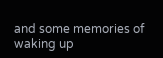and some memories of waking up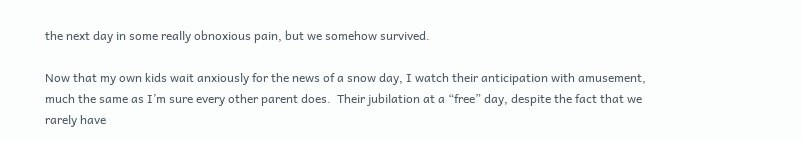the next day in some really obnoxious pain, but we somehow survived.

Now that my own kids wait anxiously for the news of a snow day, I watch their anticipation with amusement, much the same as I’m sure every other parent does.  Their jubilation at a “free” day, despite the fact that we rarely have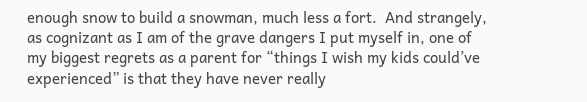enough snow to build a snowman, much less a fort.  And strangely, as cognizant as I am of the grave dangers I put myself in, one of my biggest regrets as a parent for “things I wish my kids could’ve experienced” is that they have never really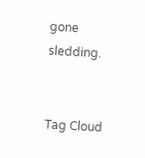gone sledding.


Tag Cloud